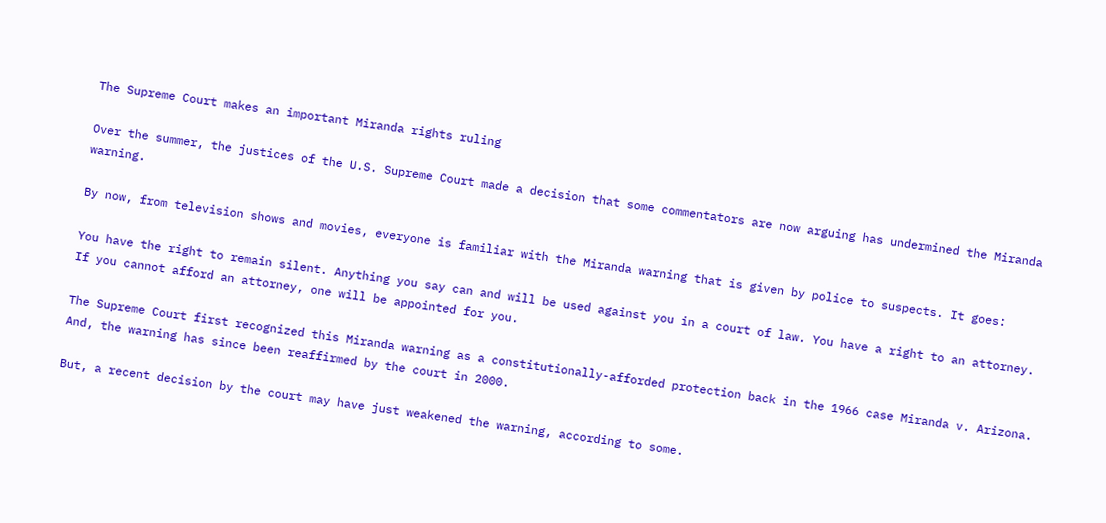The Supreme Court makes an important Miranda rights ruling

Over the summer, the justices of the U.S. Supreme Court made a decision that some commentators are now arguing has undermined the Miranda warning.

By now, from television shows and movies, everyone is familiar with the Miranda warning that is given by police to suspects. It goes:

You have the right to remain silent. Anything you say can and will be used against you in a court of law. You have a right to an attorney. If you cannot afford an attorney, one will be appointed for you.

The Supreme Court first recognized this Miranda warning as a constitutionally-afforded protection back in the 1966 case Miranda v. Arizona. And, the warning has since been reaffirmed by the court in 2000.

But, a recent decision by the court may have just weakened the warning, according to some.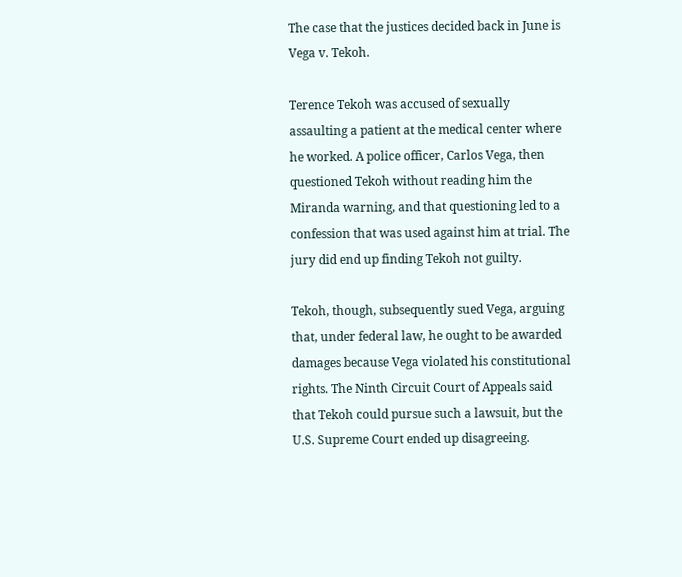The case that the justices decided back in June is Vega v. Tekoh.

Terence Tekoh was accused of sexually assaulting a patient at the medical center where he worked. A police officer, Carlos Vega, then questioned Tekoh without reading him the Miranda warning, and that questioning led to a confession that was used against him at trial. The jury did end up finding Tekoh not guilty.

Tekoh, though, subsequently sued Vega, arguing that, under federal law, he ought to be awarded damages because Vega violated his constitutional rights. The Ninth Circuit Court of Appeals said that Tekoh could pursue such a lawsuit, but the U.S. Supreme Court ended up disagreeing.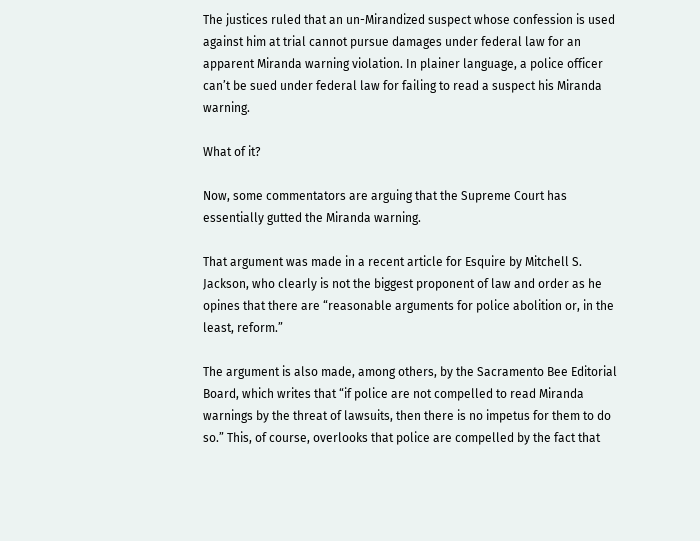The justices ruled that an un-Mirandized suspect whose confession is used against him at trial cannot pursue damages under federal law for an apparent Miranda warning violation. In plainer language, a police officer can’t be sued under federal law for failing to read a suspect his Miranda warning.

What of it?

Now, some commentators are arguing that the Supreme Court has essentially gutted the Miranda warning.

That argument was made in a recent article for Esquire by Mitchell S. Jackson, who clearly is not the biggest proponent of law and order as he opines that there are “reasonable arguments for police abolition or, in the least, reform.”

The argument is also made, among others, by the Sacramento Bee Editorial Board, which writes that “if police are not compelled to read Miranda warnings by the threat of lawsuits, then there is no impetus for them to do so.” This, of course, overlooks that police are compelled by the fact that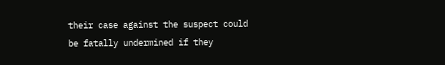their case against the suspect could be fatally undermined if they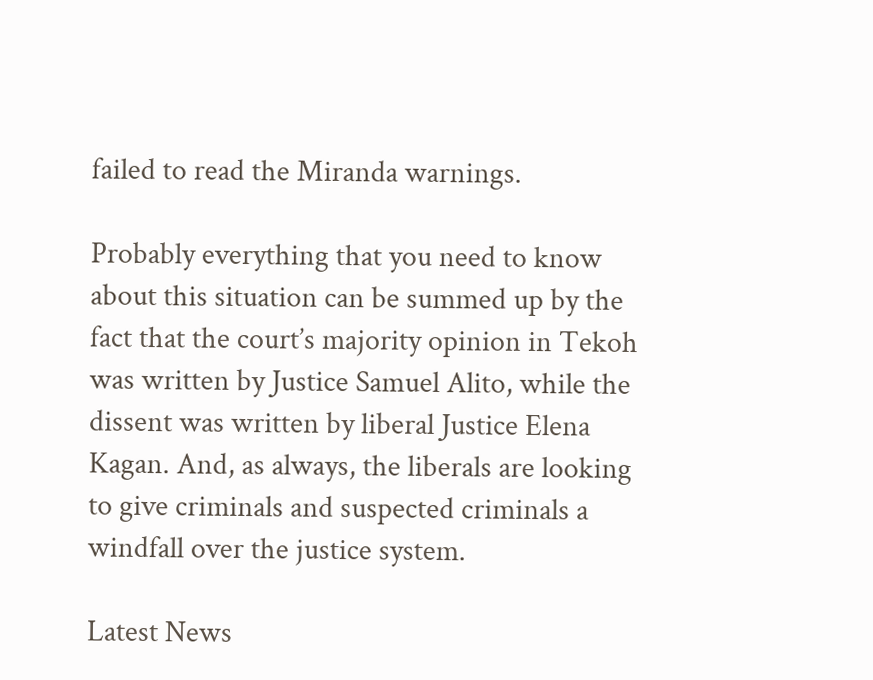failed to read the Miranda warnings.

Probably everything that you need to know about this situation can be summed up by the fact that the court’s majority opinion in Tekoh was written by Justice Samuel Alito, while the dissent was written by liberal Justice Elena Kagan. And, as always, the liberals are looking to give criminals and suspected criminals a windfall over the justice system.

Latest News